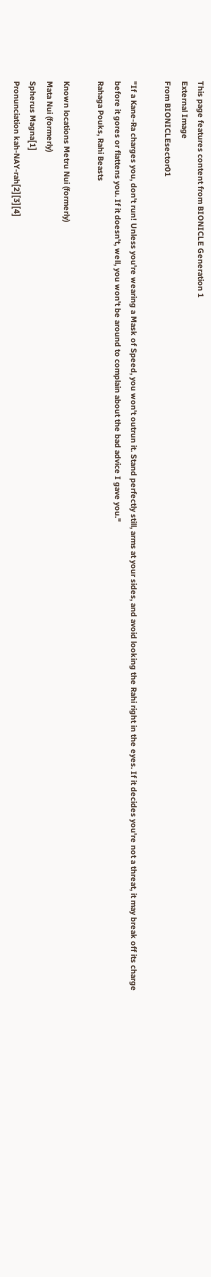This page features content from BIONICLE Generation 1
External Image
From BIONICLEsector01

"If a Kane-Ra charges you, don't run! Unless you're wearing a Mask of Speed, you won't outrun it. Stand perfectly still, arms at your sides, and avoid looking the Rahi right in the eyes. If it decides you're not a threat, it may break off its charge before it gores or flattens you. If it doesn't, well, you won't be around to complain about the bad advice I gave you."
Rahaga Pouks, Rahi Beasts

Known locations Metru Nui (formerly)
Mata Nui (formerly)
Spherus Magna[1]
Pronunciation kah-NAY-rah[2][3][4]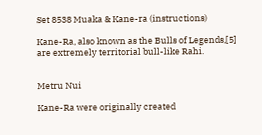Set 8538 Muaka & Kane-ra (instructions)

Kane-Ra, also known as the Bulls of Legends,[5] are extremely territorial bull-like Rahi.


Metru Nui

Kane-Ra were originally created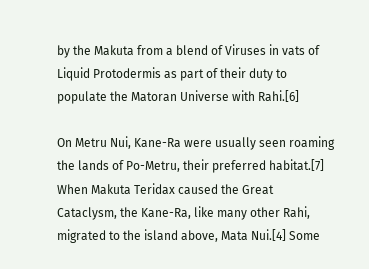by the Makuta from a blend of Viruses in vats of Liquid Protodermis as part of their duty to populate the Matoran Universe with Rahi.[6]

On Metru Nui, Kane-Ra were usually seen roaming the lands of Po-Metru, their preferred habitat.[7] When Makuta Teridax caused the Great Cataclysm, the Kane-Ra, like many other Rahi, migrated to the island above, Mata Nui.[4] Some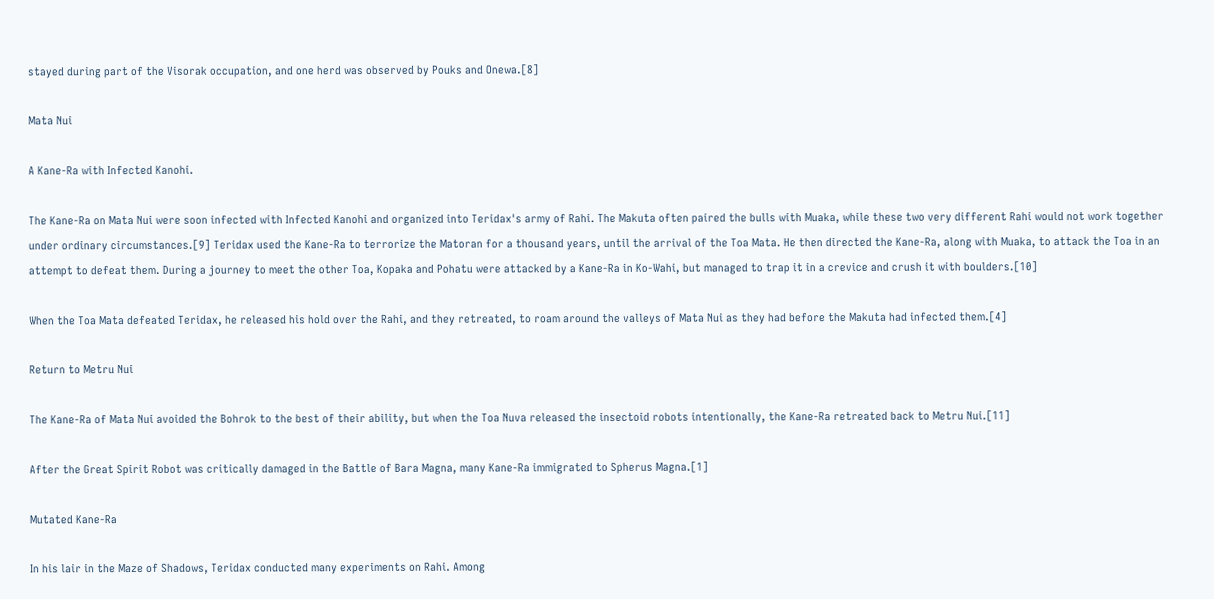stayed during part of the Visorak occupation, and one herd was observed by Pouks and Onewa.[8]

Mata Nui

A Kane-Ra with Infected Kanohi.

The Kane-Ra on Mata Nui were soon infected with Infected Kanohi and organized into Teridax's army of Rahi. The Makuta often paired the bulls with Muaka, while these two very different Rahi would not work together under ordinary circumstances.[9] Teridax used the Kane-Ra to terrorize the Matoran for a thousand years, until the arrival of the Toa Mata. He then directed the Kane-Ra, along with Muaka, to attack the Toa in an attempt to defeat them. During a journey to meet the other Toa, Kopaka and Pohatu were attacked by a Kane-Ra in Ko-Wahi, but managed to trap it in a crevice and crush it with boulders.[10]

When the Toa Mata defeated Teridax, he released his hold over the Rahi, and they retreated, to roam around the valleys of Mata Nui as they had before the Makuta had infected them.[4]

Return to Metru Nui

The Kane-Ra of Mata Nui avoided the Bohrok to the best of their ability, but when the Toa Nuva released the insectoid robots intentionally, the Kane-Ra retreated back to Metru Nui.[11]

After the Great Spirit Robot was critically damaged in the Battle of Bara Magna, many Kane-Ra immigrated to Spherus Magna.[1]

Mutated Kane-Ra

In his lair in the Maze of Shadows, Teridax conducted many experiments on Rahi. Among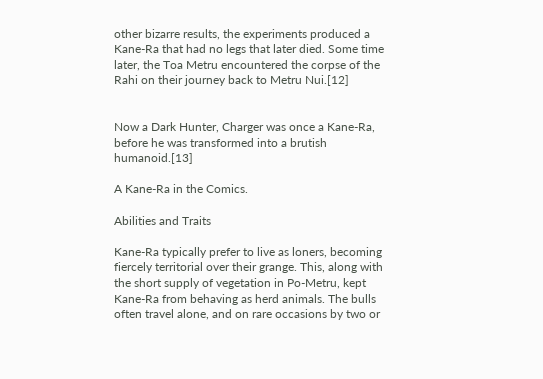other bizarre results, the experiments produced a Kane-Ra that had no legs that later died. Some time later, the Toa Metru encountered the corpse of the Rahi on their journey back to Metru Nui.[12]


Now a Dark Hunter, Charger was once a Kane-Ra, before he was transformed into a brutish humanoid.[13]

A Kane-Ra in the Comics.

Abilities and Traits

Kane-Ra typically prefer to live as loners, becoming fiercely territorial over their grange. This, along with the short supply of vegetation in Po-Metru, kept Kane-Ra from behaving as herd animals. The bulls often travel alone, and on rare occasions by two or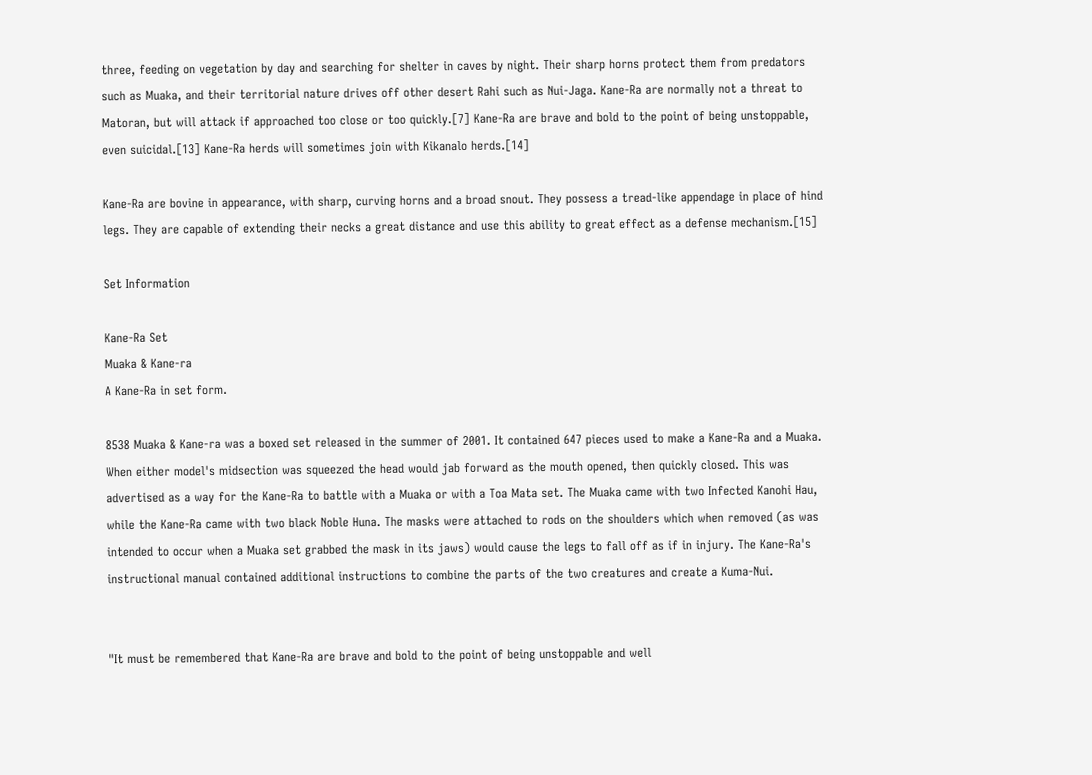three, feeding on vegetation by day and searching for shelter in caves by night. Their sharp horns protect them from predators such as Muaka, and their territorial nature drives off other desert Rahi such as Nui-Jaga. Kane-Ra are normally not a threat to Matoran, but will attack if approached too close or too quickly.[7] Kane-Ra are brave and bold to the point of being unstoppable, even suicidal.[13] Kane-Ra herds will sometimes join with Kikanalo herds.[14]

Kane-Ra are bovine in appearance, with sharp, curving horns and a broad snout. They possess a tread-like appendage in place of hind legs. They are capable of extending their necks a great distance and use this ability to great effect as a defense mechanism.[15]

Set Information

Kane-Ra Set
Muaka & Kane-ra
A Kane-Ra in set form.

8538 Muaka & Kane-ra was a boxed set released in the summer of 2001. It contained 647 pieces used to make a Kane-Ra and a Muaka. When either model's midsection was squeezed the head would jab forward as the mouth opened, then quickly closed. This was advertised as a way for the Kane-Ra to battle with a Muaka or with a Toa Mata set. The Muaka came with two Infected Kanohi Hau, while the Kane-Ra came with two black Noble Huna. The masks were attached to rods on the shoulders which when removed (as was intended to occur when a Muaka set grabbed the mask in its jaws) would cause the legs to fall off as if in injury. The Kane-Ra's instructional manual contained additional instructions to combine the parts of the two creatures and create a Kuma-Nui.


"It must be remembered that Kane-Ra are brave and bold to the point of being unstoppable and well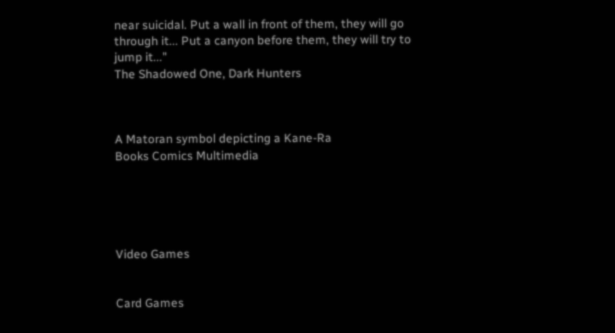near suicidal. Put a wall in front of them, they will go through it... Put a canyon before them, they will try to jump it..."
The Shadowed One, Dark Hunters



A Matoran symbol depicting a Kane-Ra
Books Comics Multimedia





Video Games


Card Games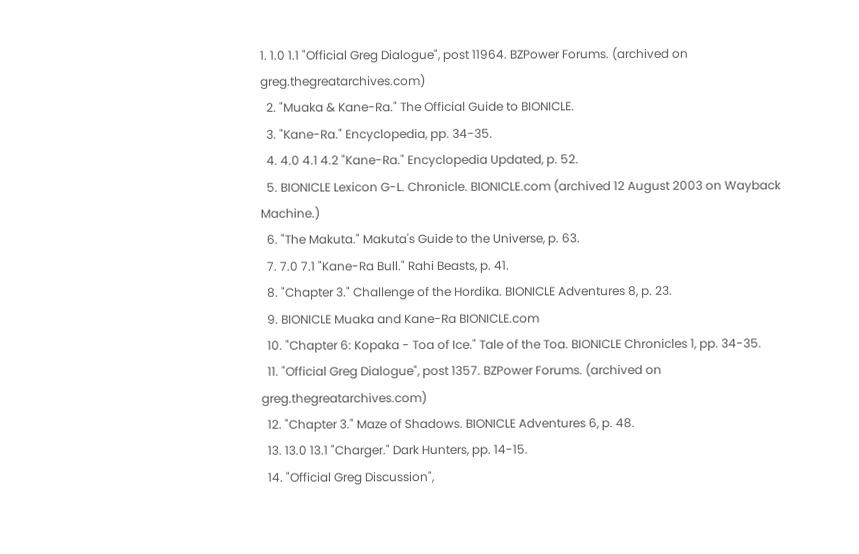1. 1.0 1.1 "Official Greg Dialogue", post 11964. BZPower Forums. (archived on greg.thegreatarchives.com)
  2. "Muaka & Kane-Ra." The Official Guide to BIONICLE.
  3. "Kane-Ra." Encyclopedia, pp. 34-35.
  4. 4.0 4.1 4.2 "Kane-Ra." Encyclopedia Updated, p. 52.
  5. BIONICLE Lexicon G-L. Chronicle. BIONICLE.com (archived 12 August 2003 on Wayback Machine.)
  6. "The Makuta." Makuta's Guide to the Universe, p. 63.
  7. 7.0 7.1 "Kane-Ra Bull." Rahi Beasts, p. 41.
  8. "Chapter 3." Challenge of the Hordika. BIONICLE Adventures 8, p. 23.
  9. BIONICLE Muaka and Kane-Ra BIONICLE.com
  10. "Chapter 6: Kopaka - Toa of Ice." Tale of the Toa. BIONICLE Chronicles 1, pp. 34-35.
  11. "Official Greg Dialogue", post 1357. BZPower Forums. (archived on greg.thegreatarchives.com)
  12. "Chapter 3." Maze of Shadows. BIONICLE Adventures 6, p. 48.
  13. 13.0 13.1 "Charger." Dark Hunters, pp. 14-15.
  14. "Official Greg Discussion",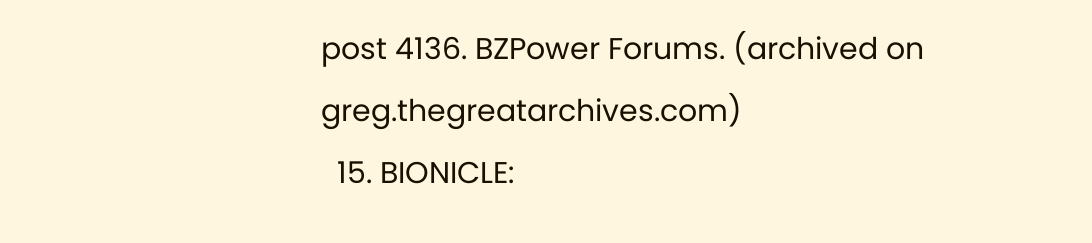post 4136. BZPower Forums. (archived on greg.thegreatarchives.com)
  15. BIONICLE: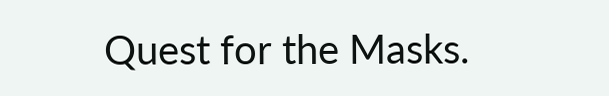Quest for the Masks.